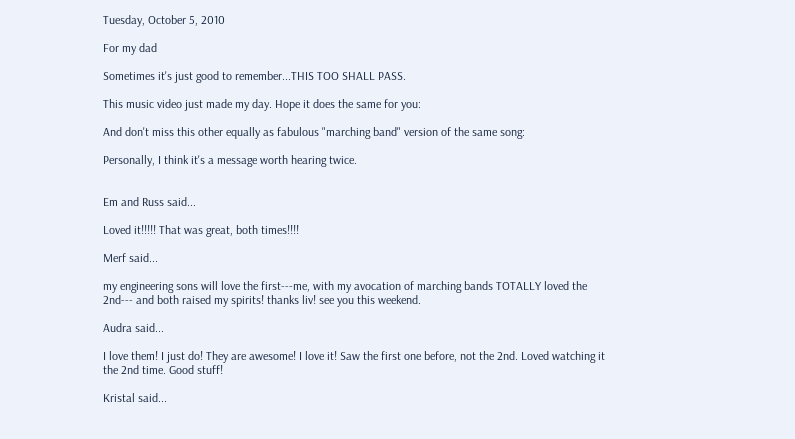Tuesday, October 5, 2010

For my dad

Sometimes it's just good to remember...THIS TOO SHALL PASS.

This music video just made my day. Hope it does the same for you:

And don't miss this other equally as fabulous "marching band" version of the same song:

Personally, I think it's a message worth hearing twice.


Em and Russ said...

Loved it!!!!! That was great, both times!!!!

Merf said...

my engineering sons will love the first---me, with my avocation of marching bands TOTALLY loved the 2nd--- and both raised my spirits! thanks liv! see you this weekend.

Audra said...

I love them! I just do! They are awesome! I love it! Saw the first one before, not the 2nd. Loved watching it the 2nd time. Good stuff!

Kristal said...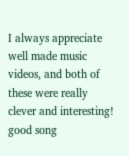I always appreciate well made music videos, and both of these were really clever and interesting! good song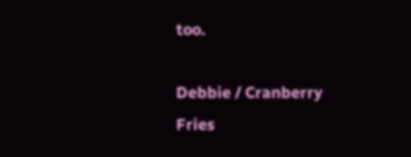too.

Debbie / Cranberry Fries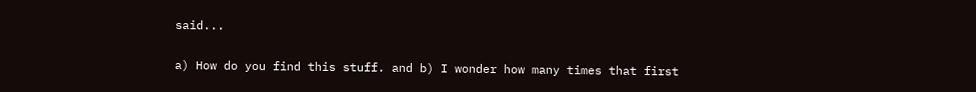said...

a) How do you find this stuff. and b) I wonder how many times that first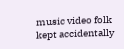music video folk kept accidentally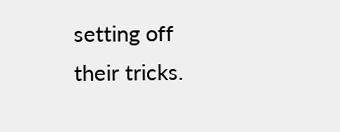setting off their tricks.